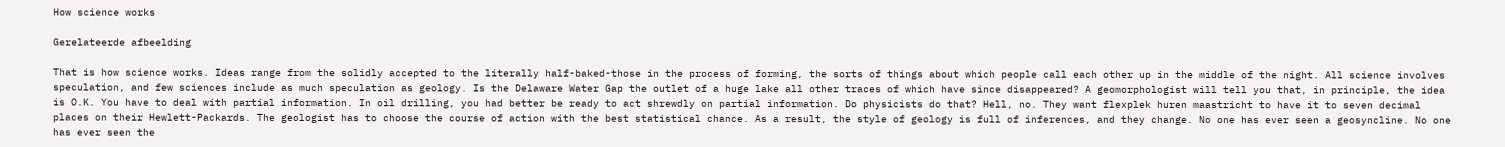How science works

Gerelateerde afbeelding

That is how science works. Ideas range from the solidly accepted to the literally half-baked-those in the process of forming, the sorts of things about which people call each other up in the middle of the night. All science involves speculation, and few sciences include as much speculation as geology. Is the Delaware Water Gap the outlet of a huge lake all other traces of which have since disappeared? A geomorphologist will tell you that, in principle, the idea is O.K. You have to deal with partial information. In oil drilling, you had better be ready to act shrewdly on partial information. Do physicists do that? Hell, no. They want flexplek huren maastricht to have it to seven decimal places on their Hewlett-Packards. The geologist has to choose the course of action with the best statistical chance. As a result, the style of geology is full of inferences, and they change. No one has ever seen a geosyncline. No one has ever seen the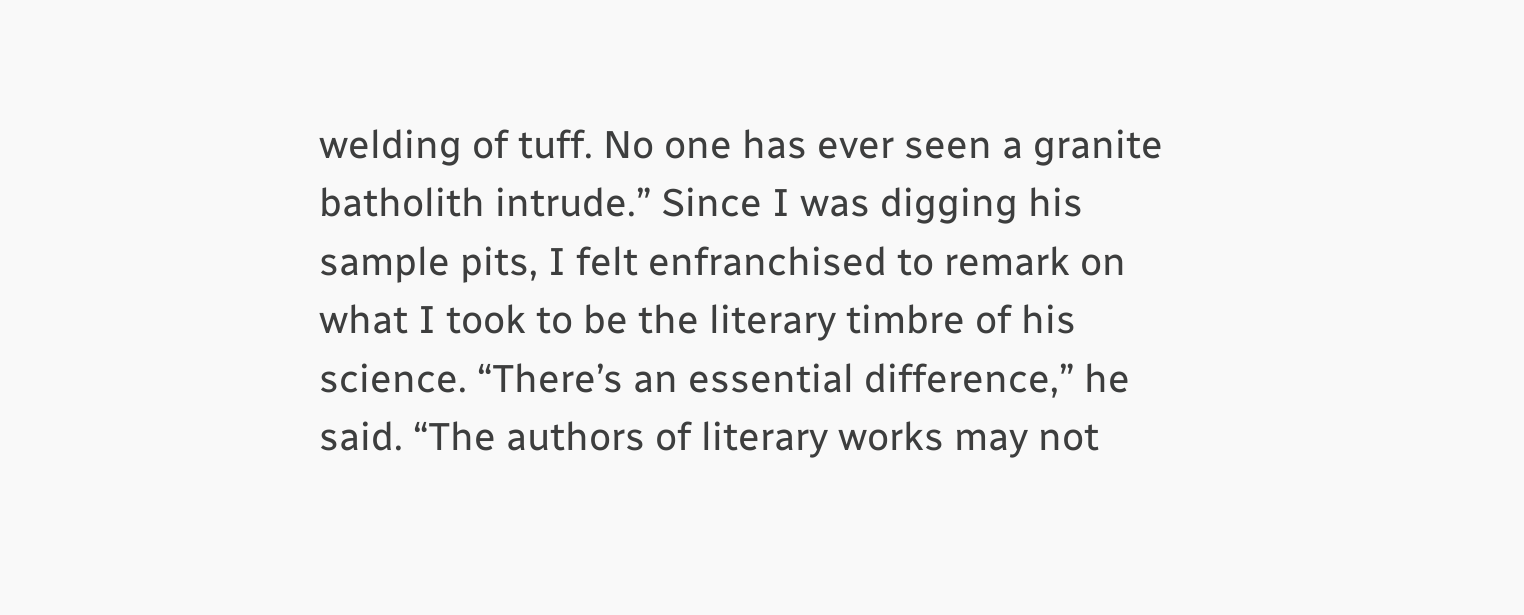welding of tuff. No one has ever seen a granite batholith intrude.” Since I was digging his sample pits, I felt enfranchised to remark on what I took to be the literary timbre of his science. “There’s an essential difference,” he said. “The authors of literary works may not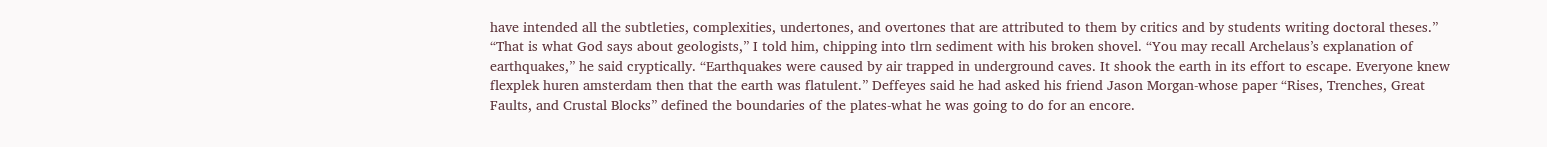have intended all the subtleties, complexities, undertones, and overtones that are attributed to them by critics and by students writing doctoral theses.” “That is what God says about geologists,” I told him, chipping into tlrn sediment with his broken shovel. “You may recall Archelaus’s explanation of earthquakes,” he said cryptically. “Earthquakes were caused by air trapped in underground caves. It shook the earth in its effort to escape. Everyone knew flexplek huren amsterdam then that the earth was flatulent.” Deffeyes said he had asked his friend Jason Morgan-whose paper “Rises, Trenches, Great Faults, and Crustal Blocks” defined the boundaries of the plates-what he was going to do for an encore.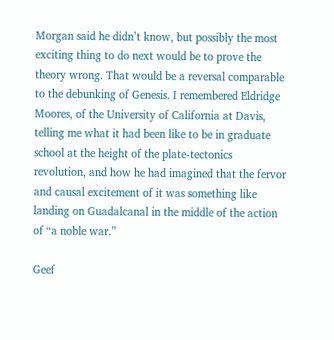Morgan said he didn’t know, but possibly the most exciting thing to do next would be to prove the theory wrong. That would be a reversal comparable to the debunking of Genesis. I remembered Eldridge Moores, of the University of California at Davis, telling me what it had been like to be in graduate school at the height of the plate-tectonics revolution, and how he had imagined that the fervor and causal excitement of it was something like landing on Guadalcanal in the middle of the action of “a noble war.”

Geef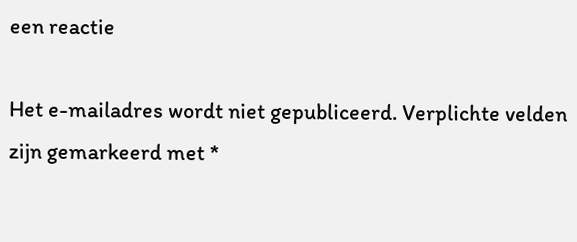een reactie

Het e-mailadres wordt niet gepubliceerd. Verplichte velden zijn gemarkeerd met *